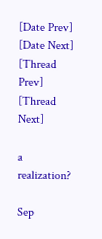[Date Prev] [Date Next] [Thread Prev] [Thread Next]

a realization?

Sep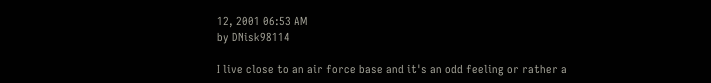12, 2001 06:53 AM
by DNisk98114

I live close to an air force base and it's an odd feeling or rather a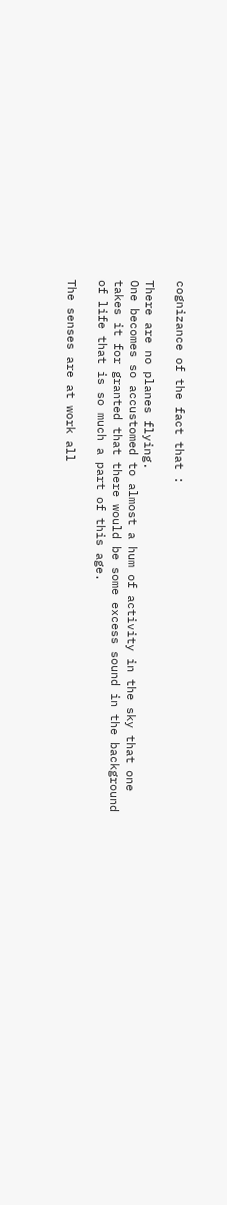cognizance of the fact that :

There are no planes flying.
One becomes so accustomed to almost a hum of activity in the sky that one
takes it for granted that there would be some excess sound in the background
of life that is so much a part of this age.

The senses are at work all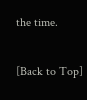the time.

[Back to Top]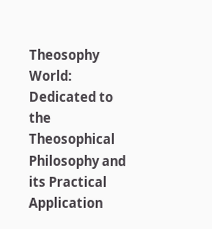Theosophy World: Dedicated to the Theosophical Philosophy and its Practical Application